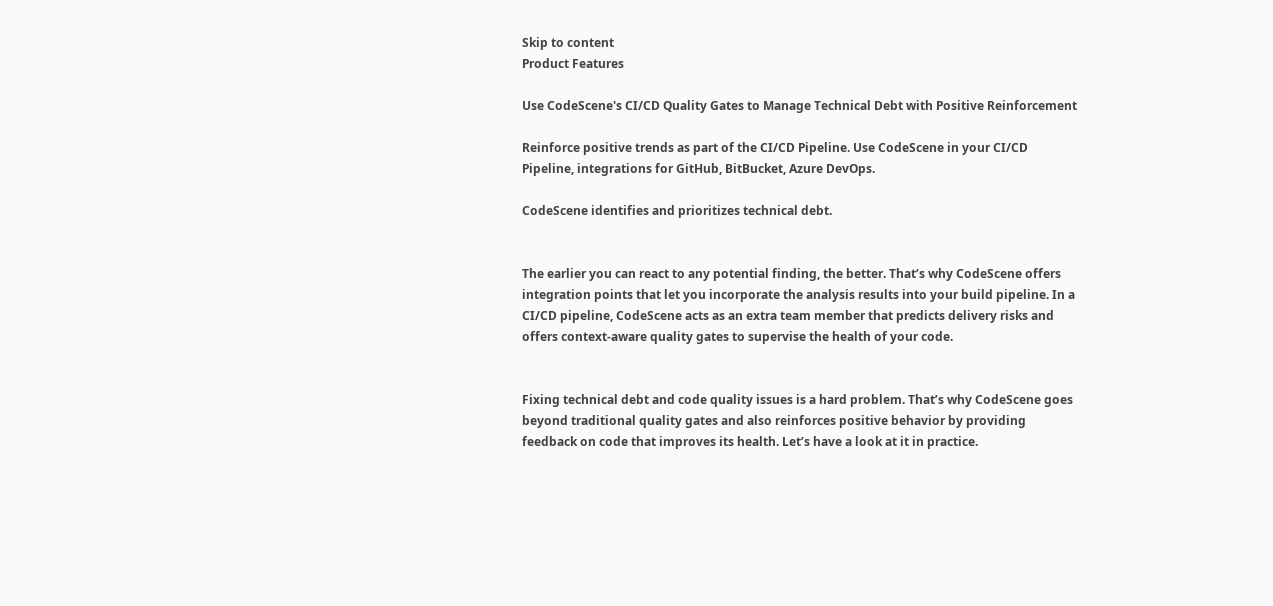Skip to content
Product Features

Use CodeScene's CI/CD Quality Gates to Manage Technical Debt with Positive Reinforcement

Reinforce positive trends as part of the CI/CD Pipeline. Use CodeScene in your CI/CD Pipeline, integrations for GitHub, BitBucket, Azure DevOps.

CodeScene identifies and prioritizes technical debt.


The earlier you can react to any potential finding, the better. That’s why CodeScene offers integration points that let you incorporate the analysis results into your build pipeline. In a CI/CD pipeline, CodeScene acts as an extra team member that predicts delivery risks and offers context-aware quality gates to supervise the health of your code.


Fixing technical debt and code quality issues is a hard problem. That’s why CodeScene goes beyond traditional quality gates and also reinforces positive behavior by providing feedback on code that improves its health. Let’s have a look at it in practice.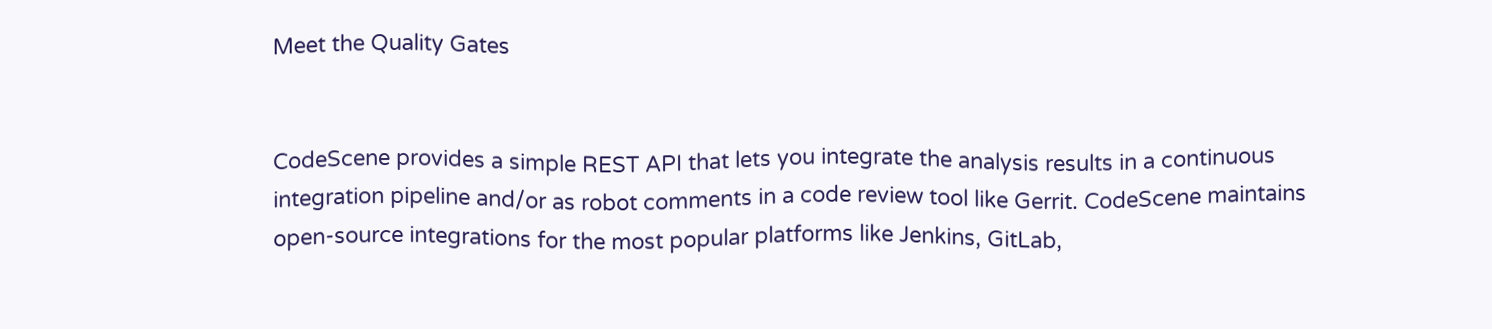Meet the Quality Gates


CodeScene provides a simple REST API that lets you integrate the analysis results in a continuous integration pipeline and/or as robot comments in a code review tool like Gerrit. CodeScene maintains open-source integrations for the most popular platforms like Jenkins, GitLab,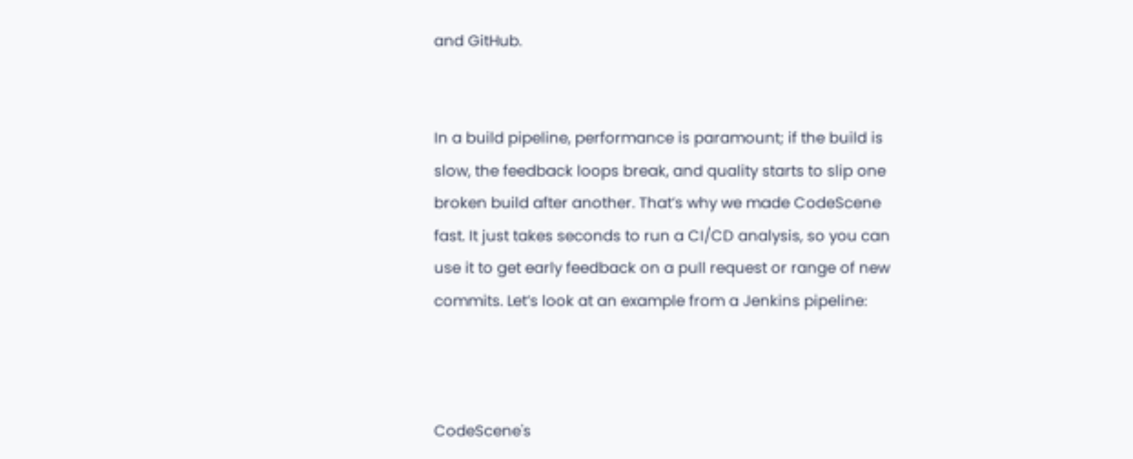and GitHub.


In a build pipeline, performance is paramount; if the build is slow, the feedback loops break, and quality starts to slip one broken build after another. That’s why we made CodeScene fast. It just takes seconds to run a CI/CD analysis, so you can use it to get early feedback on a pull request or range of new commits. Let’s look at an example from a Jenkins pipeline:



CodeScene's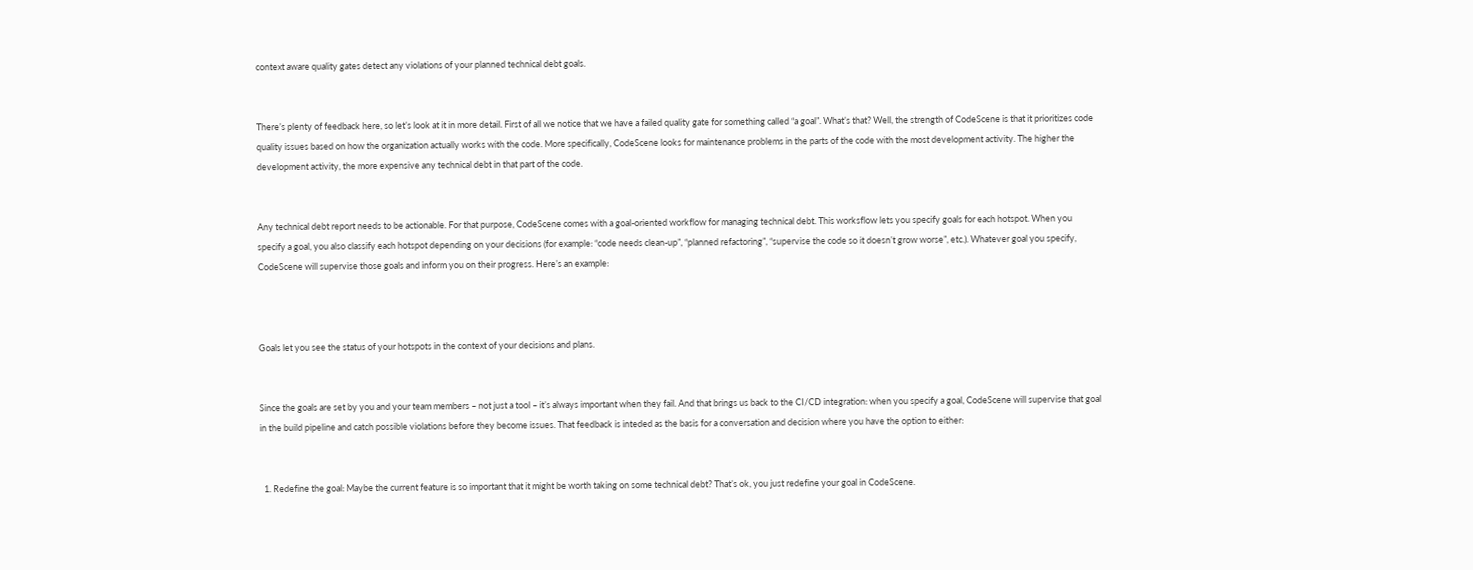context aware quality gates detect any violations of your planned technical debt goals.


There’s plenty of feedback here, so let’s look at it in more detail. First of all we notice that we have a failed quality gate for something called “a goal”. What’s that? Well, the strength of CodeScene is that it prioritizes code quality issues based on how the organization actually works with the code. More specifically, CodeScene looks for maintenance problems in the parts of the code with the most development activity. The higher the development activity, the more expensive any technical debt in that part of the code.


Any technical debt report needs to be actionable. For that purpose, CodeScene comes with a goal-oriented workflow for managing technical debt. This worksflow lets you specify goals for each hotspot. When you specify a goal, you also classify each hotspot depending on your decisions (for example: “code needs clean-up”, “planned refactoring”, “supervise the code so it doesn’t grow worse”, etc.). Whatever goal you specify, CodeScene will supervise those goals and inform you on their progress. Here’s an example:



Goals let you see the status of your hotspots in the context of your decisions and plans.


Since the goals are set by you and your team members – not just a tool – it’s always important when they fail. And that brings us back to the CI/CD integration: when you specify a goal, CodeScene will supervise that goal in the build pipeline and catch possible violations before they become issues. That feedback is inteded as the basis for a conversation and decision where you have the option to either:


  1. Redefine the goal: Maybe the current feature is so important that it might be worth taking on some technical debt? That’s ok, you just redefine your goal in CodeScene.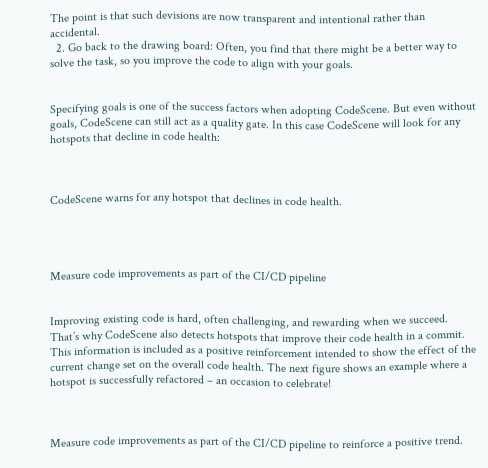The point is that such devisions are now transparent and intentional rather than accidental.
  2. Go back to the drawing board: Often, you find that there might be a better way to solve the task, so you improve the code to align with your goals.


Specifying goals is one of the success factors when adopting CodeScene. But even without goals, CodeScene can still act as a quality gate. In this case CodeScene will look for any hotspots that decline in code health:



CodeScene warns for any hotspot that declines in code health.




Measure code improvements as part of the CI/CD pipeline


Improving existing code is hard, often challenging, and rewarding when we succeed. That’s why CodeScene also detects hotspots that improve their code health in a commit. This information is included as a positive reinforcement intended to show the effect of the current change set on the overall code health. The next figure shows an example where a hotspot is successfully refactored – an occasion to celebrate!



Measure code improvements as part of the CI/CD pipeline to reinforce a positive trend.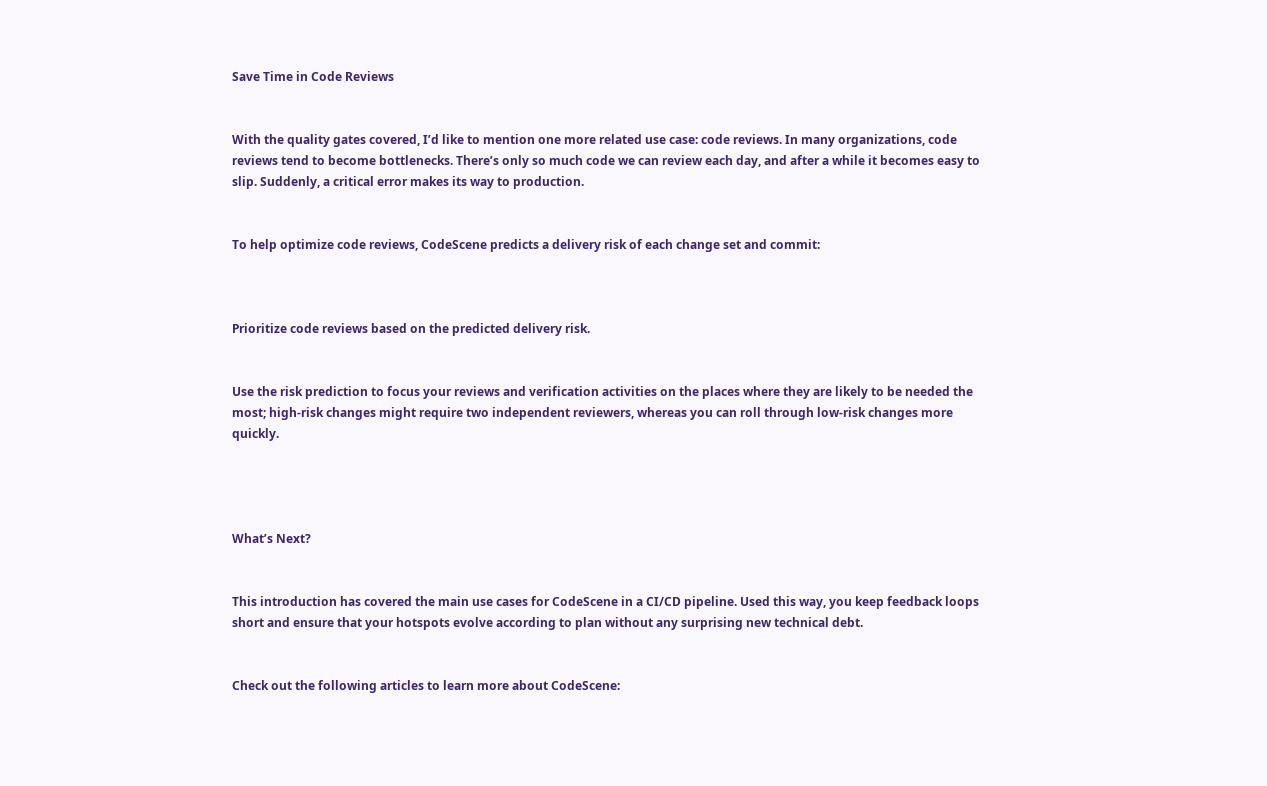Save Time in Code Reviews


With the quality gates covered, I’d like to mention one more related use case: code reviews. In many organizations, code reviews tend to become bottlenecks. There’s only so much code we can review each day, and after a while it becomes easy to slip. Suddenly, a critical error makes its way to production.


To help optimize code reviews, CodeScene predicts a delivery risk of each change set and commit:



Prioritize code reviews based on the predicted delivery risk.


Use the risk prediction to focus your reviews and verification activities on the places where they are likely to be needed the most; high-risk changes might require two independent reviewers, whereas you can roll through low-risk changes more quickly.




What’s Next?


This introduction has covered the main use cases for CodeScene in a CI/CD pipeline. Used this way, you keep feedback loops short and ensure that your hotspots evolve according to plan without any surprising new technical debt.


Check out the following articles to learn more about CodeScene: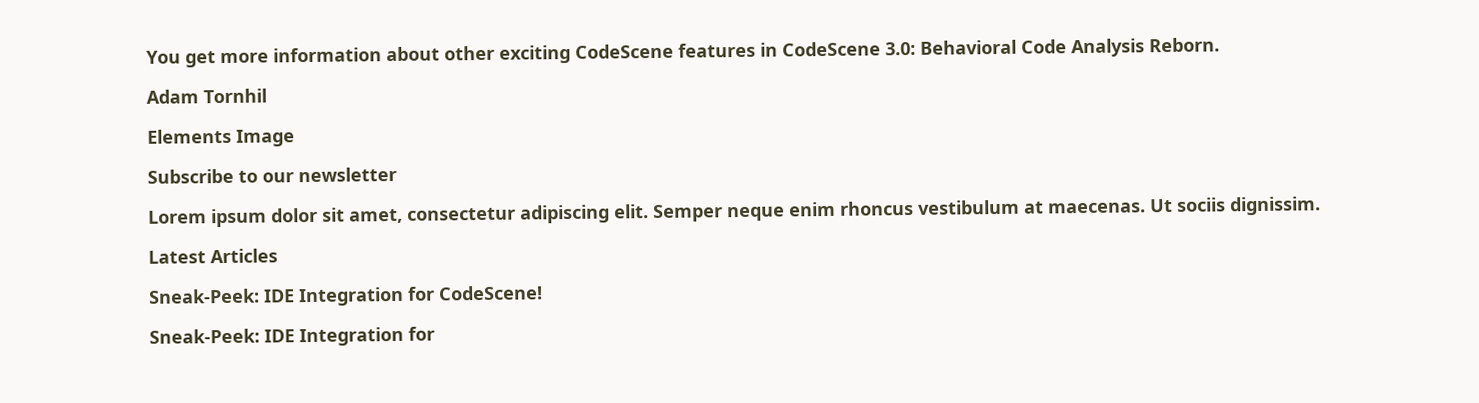You get more information about other exciting CodeScene features in CodeScene 3.0: Behavioral Code Analysis Reborn.

Adam Tornhil

Elements Image

Subscribe to our newsletter

Lorem ipsum dolor sit amet, consectetur adipiscing elit. Semper neque enim rhoncus vestibulum at maecenas. Ut sociis dignissim.

Latest Articles

Sneak-Peek: IDE Integration for CodeScene!

Sneak-Peek: IDE Integration for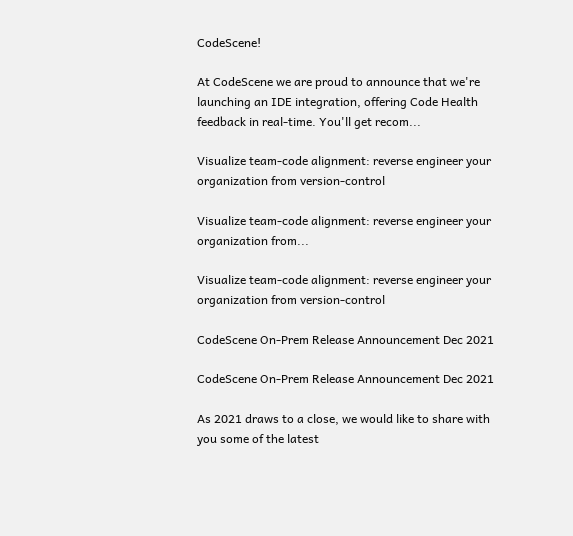CodeScene!

At CodeScene we are proud to announce that we're launching an IDE integration, offering Code Health feedback in real-time. You'll get recom...

Visualize team-code alignment: reverse engineer your organization from version-control

Visualize team-code alignment: reverse engineer your organization from...

Visualize team-code alignment: reverse engineer your organization from version-control

CodeScene On-Prem Release Announcement Dec 2021

CodeScene On-Prem Release Announcement Dec 2021

As 2021 draws to a close, we would like to share with you some of the latest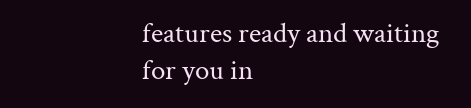features ready and waiting for you in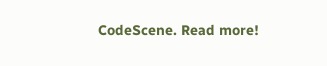CodeScene. Read more!